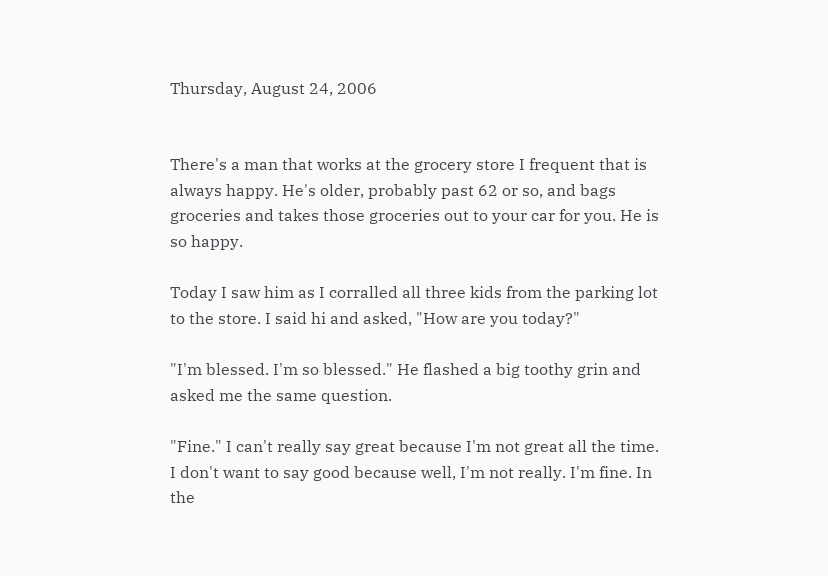Thursday, August 24, 2006


There's a man that works at the grocery store I frequent that is always happy. He's older, probably past 62 or so, and bags groceries and takes those groceries out to your car for you. He is so happy.

Today I saw him as I corralled all three kids from the parking lot to the store. I said hi and asked, "How are you today?"

"I'm blessed. I'm so blessed." He flashed a big toothy grin and asked me the same question.

"Fine." I can't really say great because I'm not great all the time. I don't want to say good because well, I'm not really. I'm fine. In the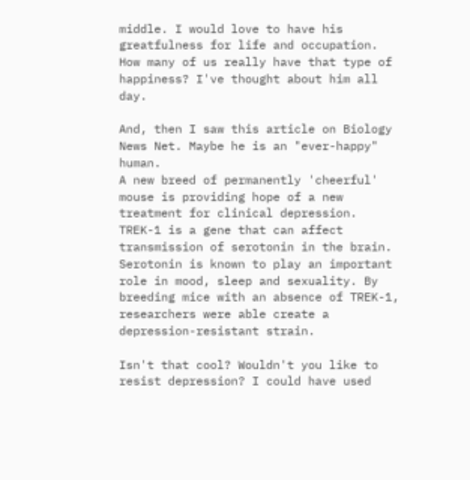middle. I would love to have his greatfulness for life and occupation. How many of us really have that type of happiness? I've thought about him all day.

And, then I saw this article on Biology News Net. Maybe he is an "ever-happy" human.
A new breed of permanently 'cheerful' mouse is providing hope of a new treatment for clinical depression. TREK-1 is a gene that can affect transmission of serotonin in the brain. Serotonin is known to play an important role in mood, sleep and sexuality. By breeding mice with an absence of TREK-1, researchers were able create a depression-resistant strain.

Isn't that cool? Wouldn't you like to resist depression? I could have used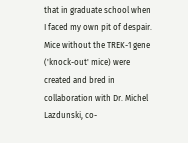that in graduate school when I faced my own pit of despair.
Mice without the TREK-1 gene ('knock-out' mice) were created and bred in collaboration with Dr. Michel Lazdunski, co-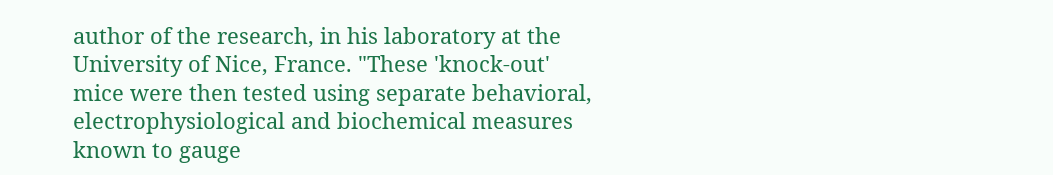author of the research, in his laboratory at the University of Nice, France. "These 'knock-out' mice were then tested using separate behavioral, electrophysiological and biochemical measures known to gauge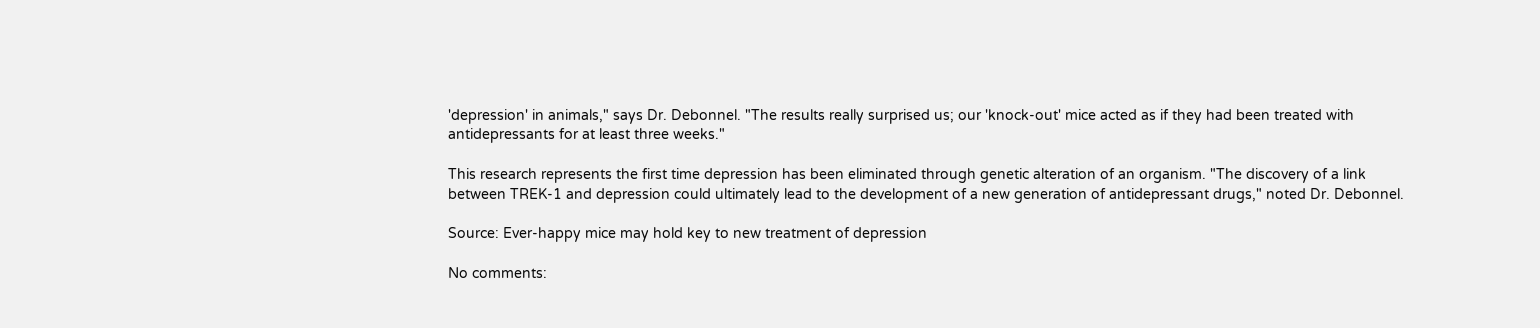'depression' in animals," says Dr. Debonnel. "The results really surprised us; our 'knock-out' mice acted as if they had been treated with antidepressants for at least three weeks."

This research represents the first time depression has been eliminated through genetic alteration of an organism. "The discovery of a link between TREK-1 and depression could ultimately lead to the development of a new generation of antidepressant drugs," noted Dr. Debonnel.

Source: Ever-happy mice may hold key to new treatment of depression

No comments: